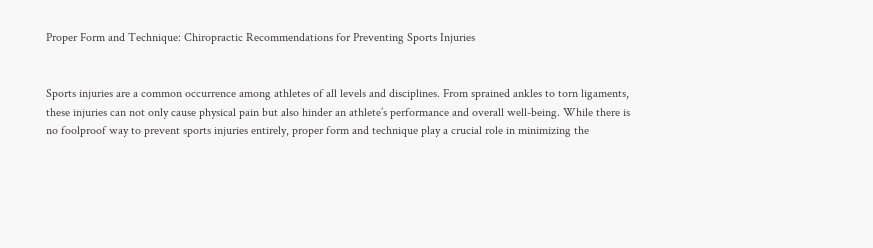Proper Form and Technique: Chiropractic Recommendations for Preventing Sports Injuries


Sports injuries are a common occurrence among athletes of all levels and disciplines. From sprained ankles to torn ligaments, these injuries can not only cause physical pain but also hinder an athlete’s performance and overall well-being. While there is no foolproof way to prevent sports injuries entirely, proper form and technique play a crucial role in minimizing the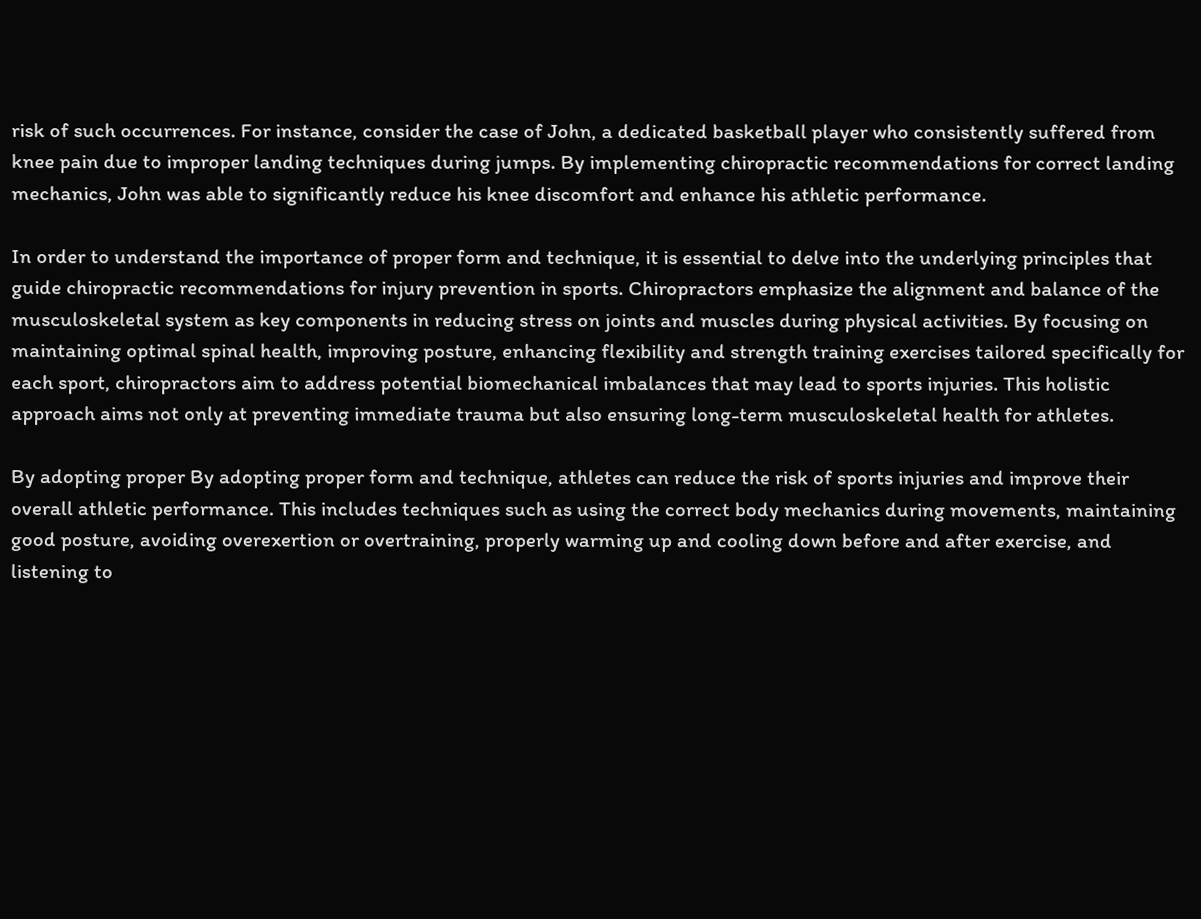risk of such occurrences. For instance, consider the case of John, a dedicated basketball player who consistently suffered from knee pain due to improper landing techniques during jumps. By implementing chiropractic recommendations for correct landing mechanics, John was able to significantly reduce his knee discomfort and enhance his athletic performance.

In order to understand the importance of proper form and technique, it is essential to delve into the underlying principles that guide chiropractic recommendations for injury prevention in sports. Chiropractors emphasize the alignment and balance of the musculoskeletal system as key components in reducing stress on joints and muscles during physical activities. By focusing on maintaining optimal spinal health, improving posture, enhancing flexibility and strength training exercises tailored specifically for each sport, chiropractors aim to address potential biomechanical imbalances that may lead to sports injuries. This holistic approach aims not only at preventing immediate trauma but also ensuring long-term musculoskeletal health for athletes.

By adopting proper By adopting proper form and technique, athletes can reduce the risk of sports injuries and improve their overall athletic performance. This includes techniques such as using the correct body mechanics during movements, maintaining good posture, avoiding overexertion or overtraining, properly warming up and cooling down before and after exercise, and listening to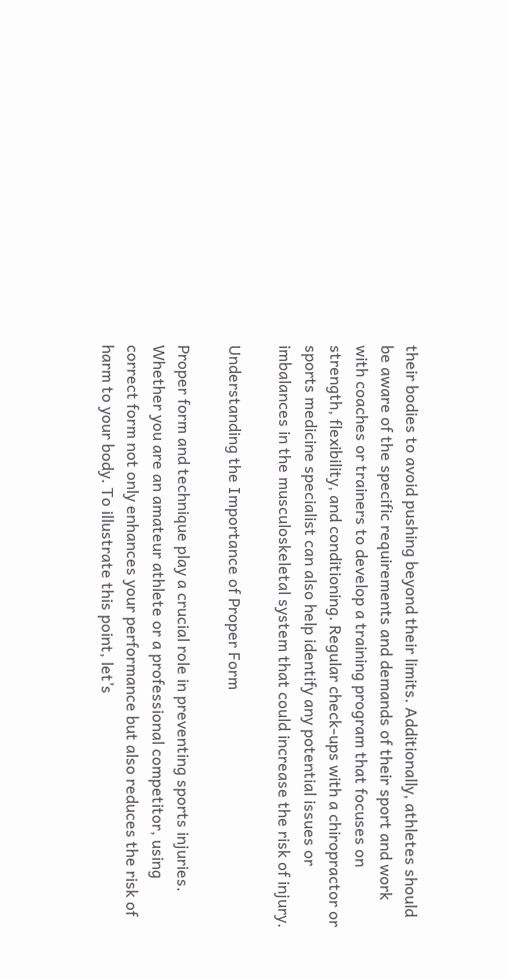their bodies to avoid pushing beyond their limits. Additionally, athletes should be aware of the specific requirements and demands of their sport and work with coaches or trainers to develop a training program that focuses on strength, flexibility, and conditioning. Regular check-ups with a chiropractor or sports medicine specialist can also help identify any potential issues or imbalances in the musculoskeletal system that could increase the risk of injury.

Understanding the Importance of Proper Form

Proper form and technique play a crucial role in preventing sports injuries. Whether you are an amateur athlete or a professional competitor, using correct form not only enhances your performance but also reduces the risk of harm to your body. To illustrate this point, let’s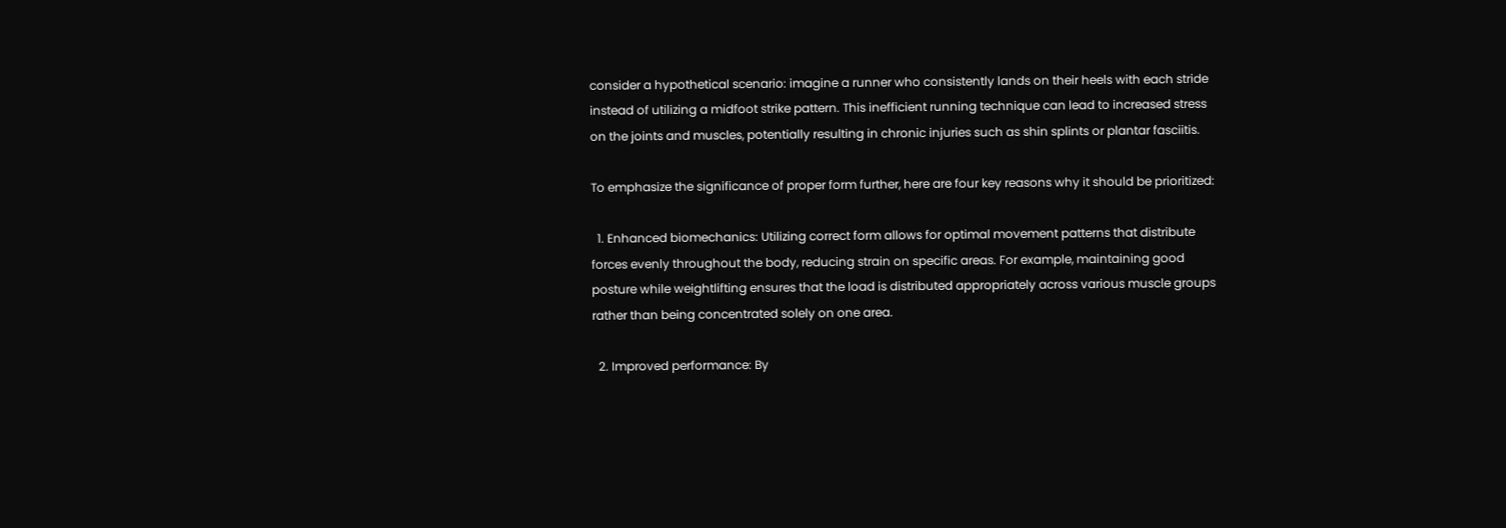consider a hypothetical scenario: imagine a runner who consistently lands on their heels with each stride instead of utilizing a midfoot strike pattern. This inefficient running technique can lead to increased stress on the joints and muscles, potentially resulting in chronic injuries such as shin splints or plantar fasciitis.

To emphasize the significance of proper form further, here are four key reasons why it should be prioritized:

  1. Enhanced biomechanics: Utilizing correct form allows for optimal movement patterns that distribute forces evenly throughout the body, reducing strain on specific areas. For example, maintaining good posture while weightlifting ensures that the load is distributed appropriately across various muscle groups rather than being concentrated solely on one area.

  2. Improved performance: By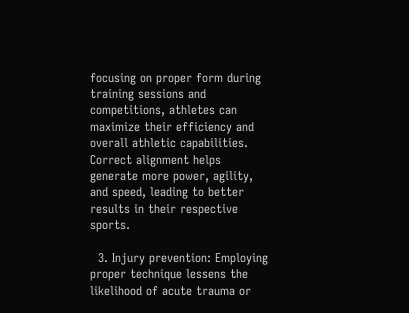focusing on proper form during training sessions and competitions, athletes can maximize their efficiency and overall athletic capabilities. Correct alignment helps generate more power, agility, and speed, leading to better results in their respective sports.

  3. Injury prevention: Employing proper technique lessens the likelihood of acute trauma or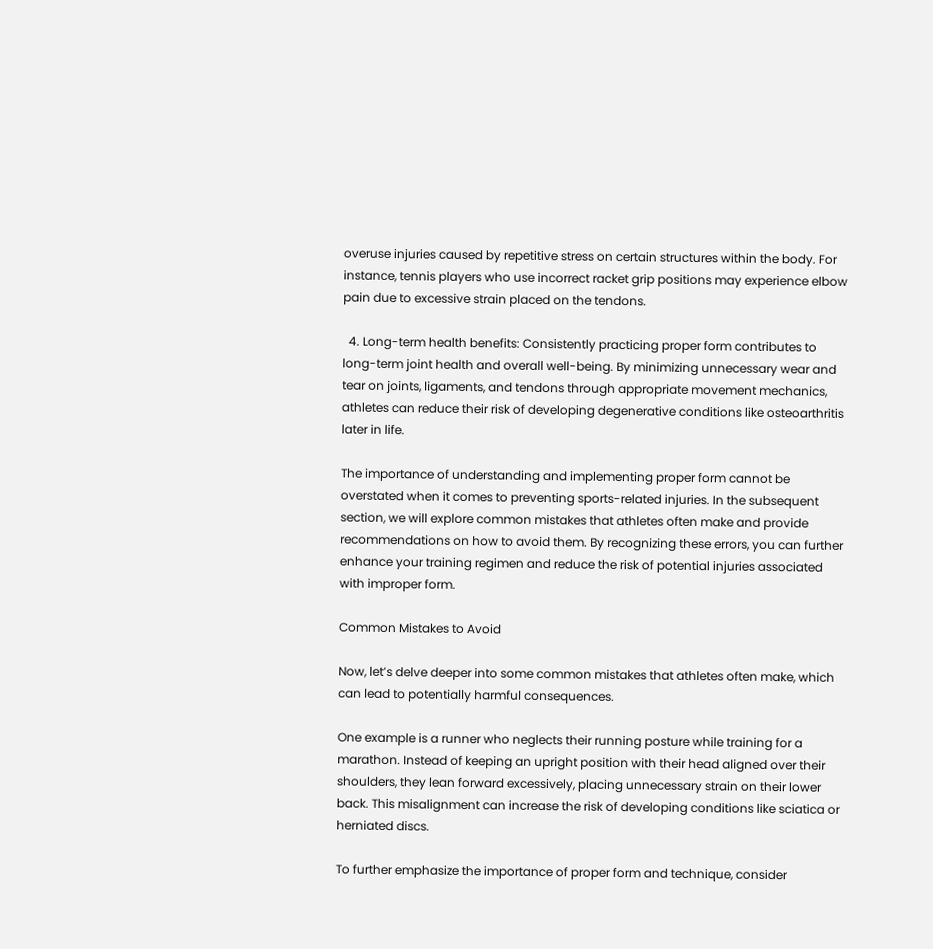overuse injuries caused by repetitive stress on certain structures within the body. For instance, tennis players who use incorrect racket grip positions may experience elbow pain due to excessive strain placed on the tendons.

  4. Long-term health benefits: Consistently practicing proper form contributes to long-term joint health and overall well-being. By minimizing unnecessary wear and tear on joints, ligaments, and tendons through appropriate movement mechanics, athletes can reduce their risk of developing degenerative conditions like osteoarthritis later in life.

The importance of understanding and implementing proper form cannot be overstated when it comes to preventing sports-related injuries. In the subsequent section, we will explore common mistakes that athletes often make and provide recommendations on how to avoid them. By recognizing these errors, you can further enhance your training regimen and reduce the risk of potential injuries associated with improper form.

Common Mistakes to Avoid

Now, let’s delve deeper into some common mistakes that athletes often make, which can lead to potentially harmful consequences.

One example is a runner who neglects their running posture while training for a marathon. Instead of keeping an upright position with their head aligned over their shoulders, they lean forward excessively, placing unnecessary strain on their lower back. This misalignment can increase the risk of developing conditions like sciatica or herniated discs.

To further emphasize the importance of proper form and technique, consider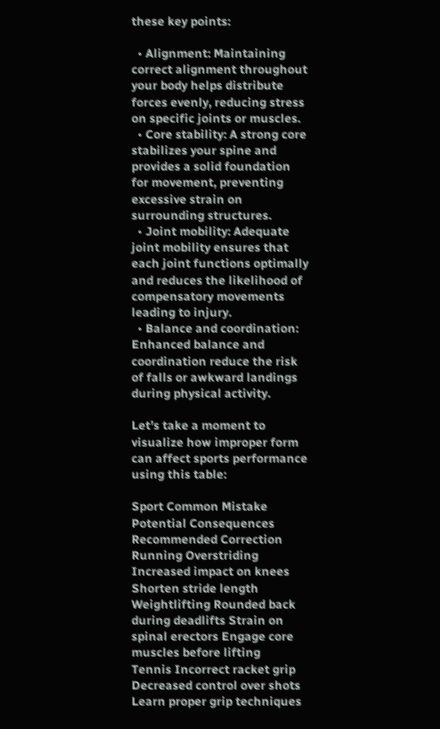these key points:

  • Alignment: Maintaining correct alignment throughout your body helps distribute forces evenly, reducing stress on specific joints or muscles.
  • Core stability: A strong core stabilizes your spine and provides a solid foundation for movement, preventing excessive strain on surrounding structures.
  • Joint mobility: Adequate joint mobility ensures that each joint functions optimally and reduces the likelihood of compensatory movements leading to injury.
  • Balance and coordination: Enhanced balance and coordination reduce the risk of falls or awkward landings during physical activity.

Let’s take a moment to visualize how improper form can affect sports performance using this table:

Sport Common Mistake Potential Consequences Recommended Correction
Running Overstriding Increased impact on knees Shorten stride length
Weightlifting Rounded back during deadlifts Strain on spinal erectors Engage core muscles before lifting
Tennis Incorrect racket grip Decreased control over shots Learn proper grip techniques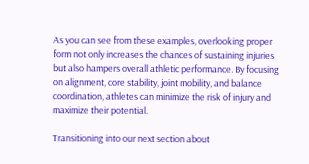As you can see from these examples, overlooking proper form not only increases the chances of sustaining injuries but also hampers overall athletic performance. By focusing on alignment, core stability, joint mobility, and balance coordination, athletes can minimize the risk of injury and maximize their potential.

Transitioning into our next section about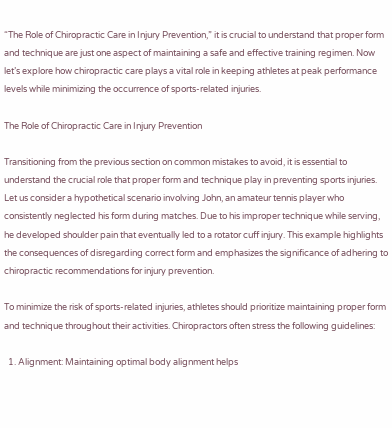“The Role of Chiropractic Care in Injury Prevention,” it is crucial to understand that proper form and technique are just one aspect of maintaining a safe and effective training regimen. Now let’s explore how chiropractic care plays a vital role in keeping athletes at peak performance levels while minimizing the occurrence of sports-related injuries.

The Role of Chiropractic Care in Injury Prevention

Transitioning from the previous section on common mistakes to avoid, it is essential to understand the crucial role that proper form and technique play in preventing sports injuries. Let us consider a hypothetical scenario involving John, an amateur tennis player who consistently neglected his form during matches. Due to his improper technique while serving, he developed shoulder pain that eventually led to a rotator cuff injury. This example highlights the consequences of disregarding correct form and emphasizes the significance of adhering to chiropractic recommendations for injury prevention.

To minimize the risk of sports-related injuries, athletes should prioritize maintaining proper form and technique throughout their activities. Chiropractors often stress the following guidelines:

  1. Alignment: Maintaining optimal body alignment helps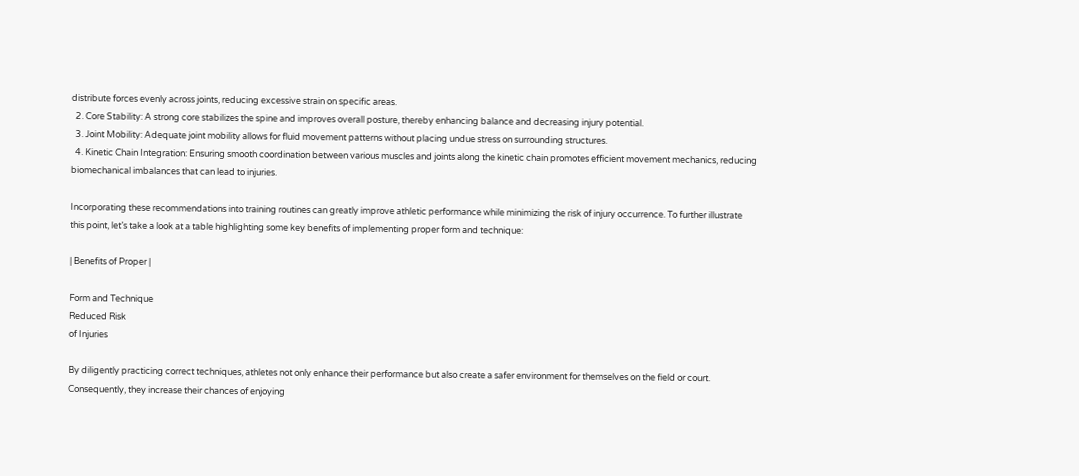distribute forces evenly across joints, reducing excessive strain on specific areas.
  2. Core Stability: A strong core stabilizes the spine and improves overall posture, thereby enhancing balance and decreasing injury potential.
  3. Joint Mobility: Adequate joint mobility allows for fluid movement patterns without placing undue stress on surrounding structures.
  4. Kinetic Chain Integration: Ensuring smooth coordination between various muscles and joints along the kinetic chain promotes efficient movement mechanics, reducing biomechanical imbalances that can lead to injuries.

Incorporating these recommendations into training routines can greatly improve athletic performance while minimizing the risk of injury occurrence. To further illustrate this point, let’s take a look at a table highlighting some key benefits of implementing proper form and technique:

| Benefits of Proper |

Form and Technique
Reduced Risk
of Injuries

By diligently practicing correct techniques, athletes not only enhance their performance but also create a safer environment for themselves on the field or court. Consequently, they increase their chances of enjoying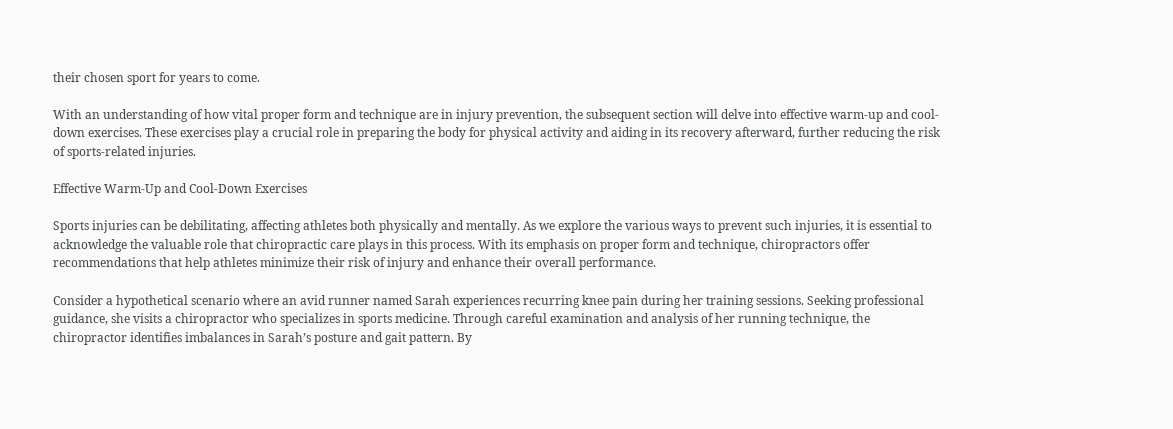their chosen sport for years to come.

With an understanding of how vital proper form and technique are in injury prevention, the subsequent section will delve into effective warm-up and cool-down exercises. These exercises play a crucial role in preparing the body for physical activity and aiding in its recovery afterward, further reducing the risk of sports-related injuries.

Effective Warm-Up and Cool-Down Exercises

Sports injuries can be debilitating, affecting athletes both physically and mentally. As we explore the various ways to prevent such injuries, it is essential to acknowledge the valuable role that chiropractic care plays in this process. With its emphasis on proper form and technique, chiropractors offer recommendations that help athletes minimize their risk of injury and enhance their overall performance.

Consider a hypothetical scenario where an avid runner named Sarah experiences recurring knee pain during her training sessions. Seeking professional guidance, she visits a chiropractor who specializes in sports medicine. Through careful examination and analysis of her running technique, the chiropractor identifies imbalances in Sarah’s posture and gait pattern. By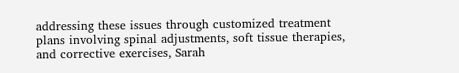addressing these issues through customized treatment plans involving spinal adjustments, soft tissue therapies, and corrective exercises, Sarah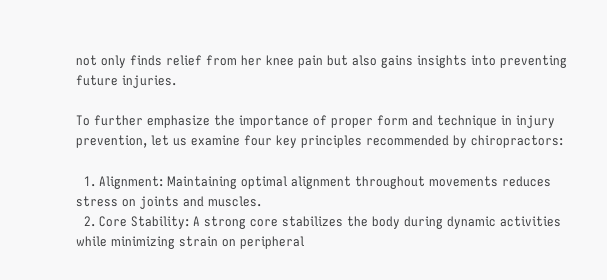not only finds relief from her knee pain but also gains insights into preventing future injuries.

To further emphasize the importance of proper form and technique in injury prevention, let us examine four key principles recommended by chiropractors:

  1. Alignment: Maintaining optimal alignment throughout movements reduces stress on joints and muscles.
  2. Core Stability: A strong core stabilizes the body during dynamic activities while minimizing strain on peripheral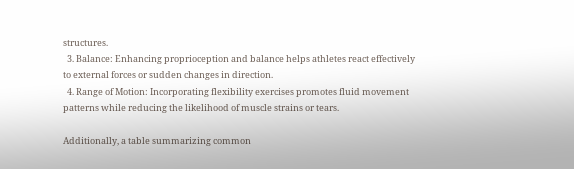structures.
  3. Balance: Enhancing proprioception and balance helps athletes react effectively to external forces or sudden changes in direction.
  4. Range of Motion: Incorporating flexibility exercises promotes fluid movement patterns while reducing the likelihood of muscle strains or tears.

Additionally, a table summarizing common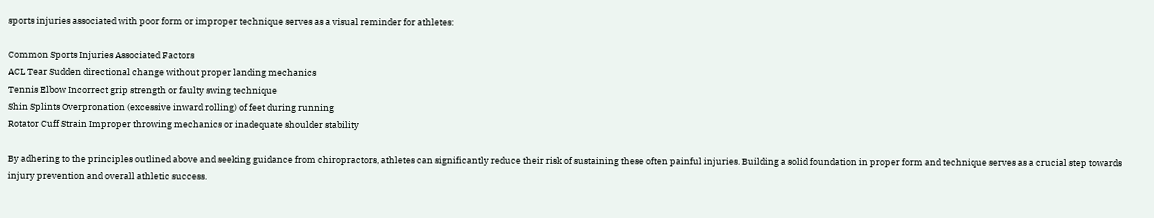sports injuries associated with poor form or improper technique serves as a visual reminder for athletes:

Common Sports Injuries Associated Factors
ACL Tear Sudden directional change without proper landing mechanics
Tennis Elbow Incorrect grip strength or faulty swing technique
Shin Splints Overpronation (excessive inward rolling) of feet during running
Rotator Cuff Strain Improper throwing mechanics or inadequate shoulder stability

By adhering to the principles outlined above and seeking guidance from chiropractors, athletes can significantly reduce their risk of sustaining these often painful injuries. Building a solid foundation in proper form and technique serves as a crucial step towards injury prevention and overall athletic success.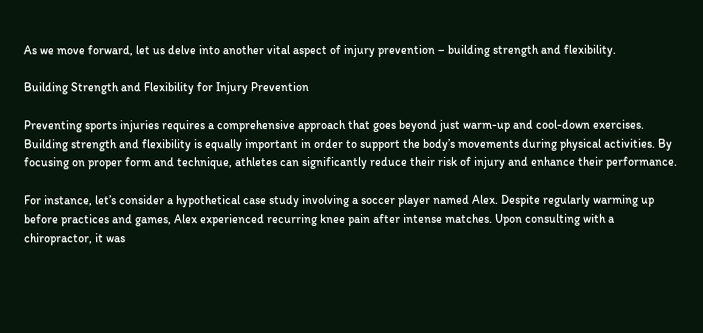As we move forward, let us delve into another vital aspect of injury prevention – building strength and flexibility.

Building Strength and Flexibility for Injury Prevention

Preventing sports injuries requires a comprehensive approach that goes beyond just warm-up and cool-down exercises. Building strength and flexibility is equally important in order to support the body’s movements during physical activities. By focusing on proper form and technique, athletes can significantly reduce their risk of injury and enhance their performance.

For instance, let’s consider a hypothetical case study involving a soccer player named Alex. Despite regularly warming up before practices and games, Alex experienced recurring knee pain after intense matches. Upon consulting with a chiropractor, it was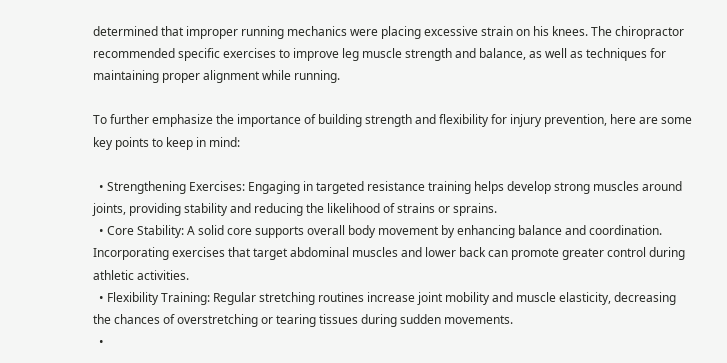determined that improper running mechanics were placing excessive strain on his knees. The chiropractor recommended specific exercises to improve leg muscle strength and balance, as well as techniques for maintaining proper alignment while running.

To further emphasize the importance of building strength and flexibility for injury prevention, here are some key points to keep in mind:

  • Strengthening Exercises: Engaging in targeted resistance training helps develop strong muscles around joints, providing stability and reducing the likelihood of strains or sprains.
  • Core Stability: A solid core supports overall body movement by enhancing balance and coordination. Incorporating exercises that target abdominal muscles and lower back can promote greater control during athletic activities.
  • Flexibility Training: Regular stretching routines increase joint mobility and muscle elasticity, decreasing the chances of overstretching or tearing tissues during sudden movements.
  •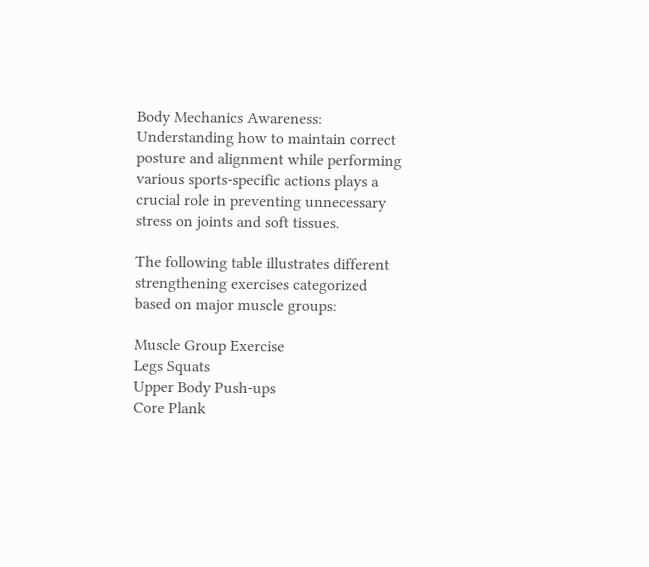Body Mechanics Awareness: Understanding how to maintain correct posture and alignment while performing various sports-specific actions plays a crucial role in preventing unnecessary stress on joints and soft tissues.

The following table illustrates different strengthening exercises categorized based on major muscle groups:

Muscle Group Exercise
Legs Squats
Upper Body Push-ups
Core Plank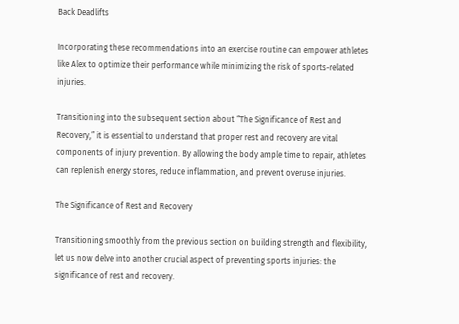Back Deadlifts

Incorporating these recommendations into an exercise routine can empower athletes like Alex to optimize their performance while minimizing the risk of sports-related injuries.

Transitioning into the subsequent section about “The Significance of Rest and Recovery,” it is essential to understand that proper rest and recovery are vital components of injury prevention. By allowing the body ample time to repair, athletes can replenish energy stores, reduce inflammation, and prevent overuse injuries.

The Significance of Rest and Recovery

Transitioning smoothly from the previous section on building strength and flexibility, let us now delve into another crucial aspect of preventing sports injuries: the significance of rest and recovery.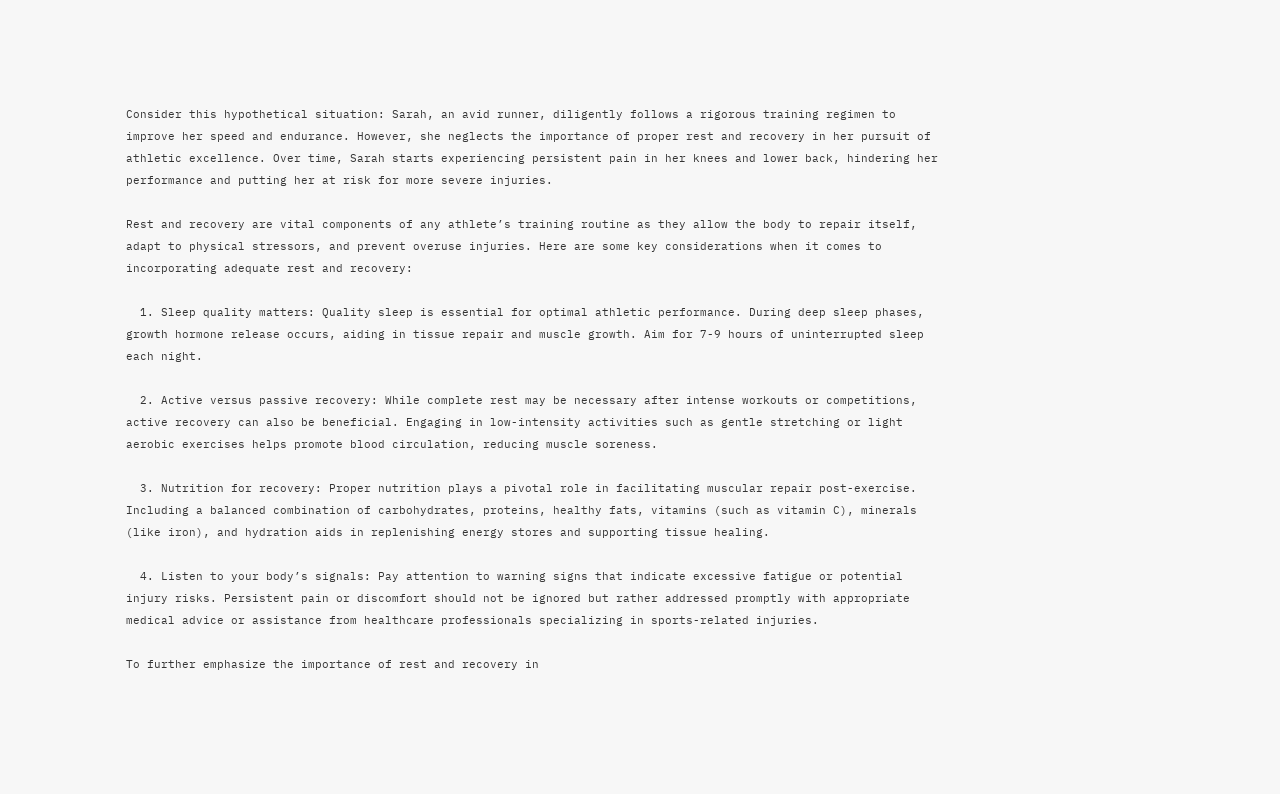Consider this hypothetical situation: Sarah, an avid runner, diligently follows a rigorous training regimen to improve her speed and endurance. However, she neglects the importance of proper rest and recovery in her pursuit of athletic excellence. Over time, Sarah starts experiencing persistent pain in her knees and lower back, hindering her performance and putting her at risk for more severe injuries.

Rest and recovery are vital components of any athlete’s training routine as they allow the body to repair itself, adapt to physical stressors, and prevent overuse injuries. Here are some key considerations when it comes to incorporating adequate rest and recovery:

  1. Sleep quality matters: Quality sleep is essential for optimal athletic performance. During deep sleep phases, growth hormone release occurs, aiding in tissue repair and muscle growth. Aim for 7-9 hours of uninterrupted sleep each night.

  2. Active versus passive recovery: While complete rest may be necessary after intense workouts or competitions, active recovery can also be beneficial. Engaging in low-intensity activities such as gentle stretching or light aerobic exercises helps promote blood circulation, reducing muscle soreness.

  3. Nutrition for recovery: Proper nutrition plays a pivotal role in facilitating muscular repair post-exercise. Including a balanced combination of carbohydrates, proteins, healthy fats, vitamins (such as vitamin C), minerals (like iron), and hydration aids in replenishing energy stores and supporting tissue healing.

  4. Listen to your body’s signals: Pay attention to warning signs that indicate excessive fatigue or potential injury risks. Persistent pain or discomfort should not be ignored but rather addressed promptly with appropriate medical advice or assistance from healthcare professionals specializing in sports-related injuries.

To further emphasize the importance of rest and recovery in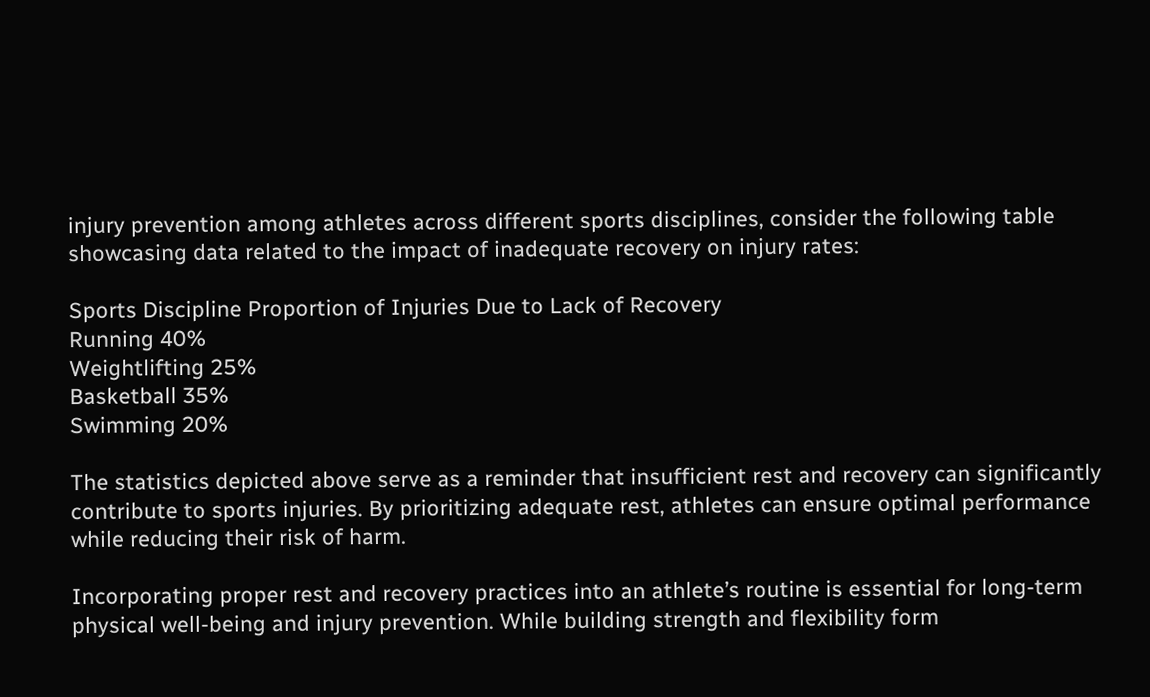injury prevention among athletes across different sports disciplines, consider the following table showcasing data related to the impact of inadequate recovery on injury rates:

Sports Discipline Proportion of Injuries Due to Lack of Recovery
Running 40%
Weightlifting 25%
Basketball 35%
Swimming 20%

The statistics depicted above serve as a reminder that insufficient rest and recovery can significantly contribute to sports injuries. By prioritizing adequate rest, athletes can ensure optimal performance while reducing their risk of harm.

Incorporating proper rest and recovery practices into an athlete’s routine is essential for long-term physical well-being and injury prevention. While building strength and flexibility form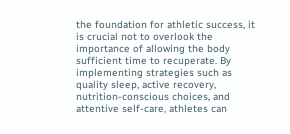the foundation for athletic success, it is crucial not to overlook the importance of allowing the body sufficient time to recuperate. By implementing strategies such as quality sleep, active recovery, nutrition-conscious choices, and attentive self-care, athletes can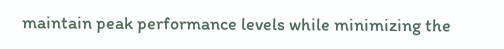maintain peak performance levels while minimizing the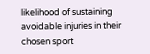likelihood of sustaining avoidable injuries in their chosen sport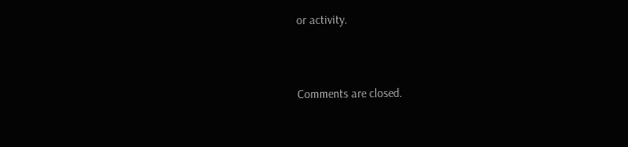or activity.


Comments are closed.